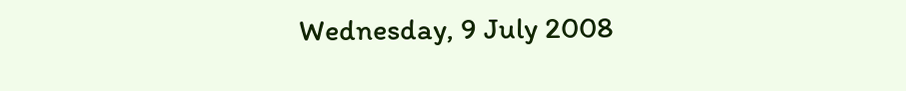Wednesday, 9 July 2008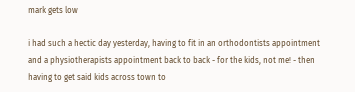mark gets low

i had such a hectic day yesterday, having to fit in an orthodontists appointment and a physiotherapists appointment back to back - for the kids, not me! - then having to get said kids across town to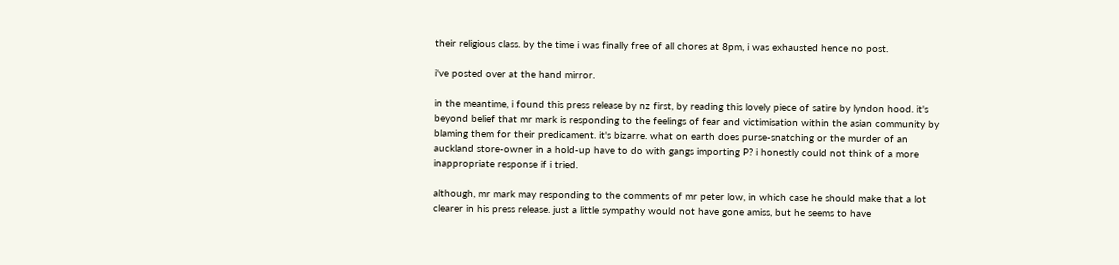their religious class. by the time i was finally free of all chores at 8pm, i was exhausted hence no post.

i've posted over at the hand mirror.

in the meantime, i found this press release by nz first, by reading this lovely piece of satire by lyndon hood. it's beyond belief that mr mark is responding to the feelings of fear and victimisation within the asian community by blaming them for their predicament. it's bizarre. what on earth does purse-snatching or the murder of an auckland store-owner in a hold-up have to do with gangs importing P? i honestly could not think of a more inappropriate response if i tried.

although, mr mark may responding to the comments of mr peter low, in which case he should make that a lot clearer in his press release. just a little sympathy would not have gone amiss, but he seems to have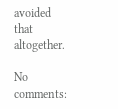avoided that altogether.

No comments: